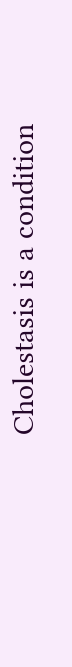Cholestasis is a condition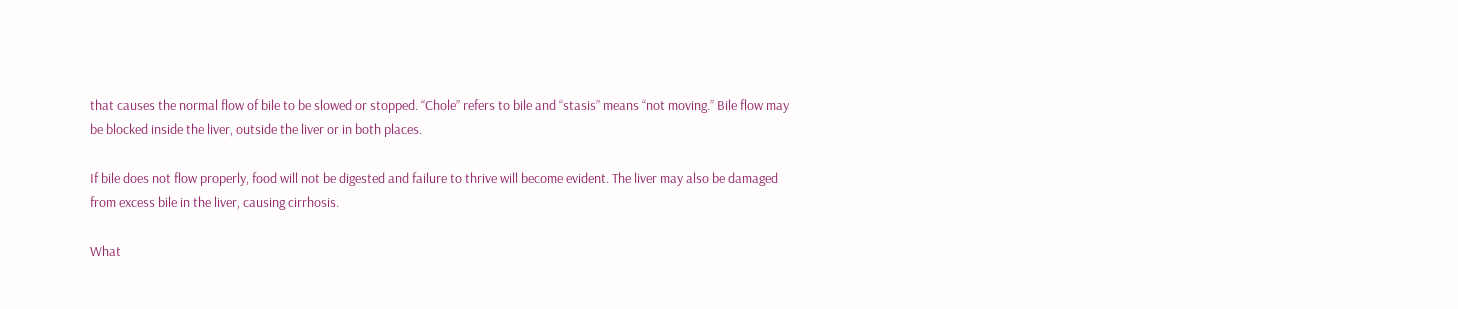that causes the normal flow of bile to be slowed or stopped. “Chole” refers to bile and “stasis” means “not moving.” Bile flow may be blocked inside the liver, outside the liver or in both places.

If bile does not flow properly, food will not be digested and failure to thrive will become evident. The liver may also be damaged from excess bile in the liver, causing cirrhosis.

What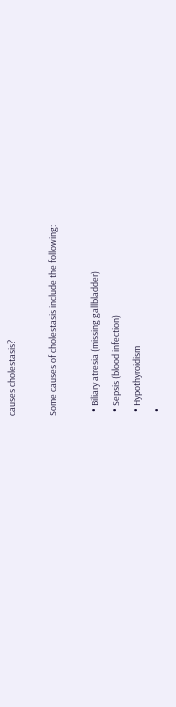causes cholestasis?

Some causes of cholestasis include the following:

  • Biliary atresia (missing gallbladder)
  • Sepsis (blood infection)
  • Hypothyroidism
  •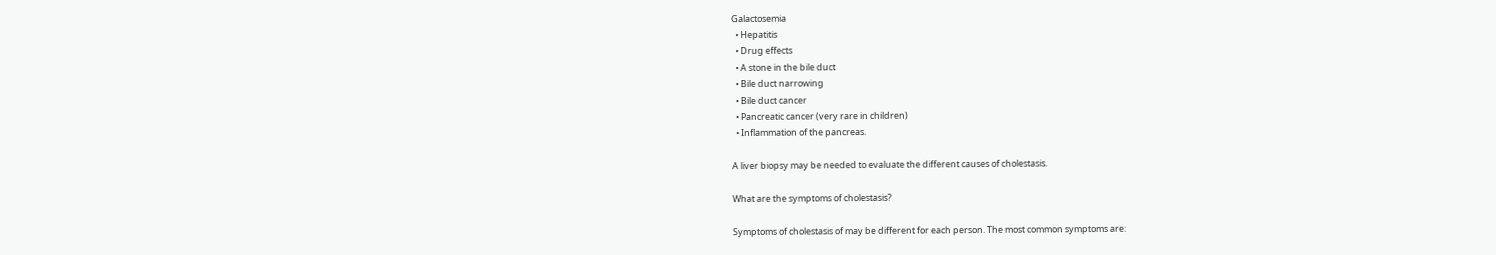Galactosemia
  • Hepatitis
  • Drug effects
  • A stone in the bile duct
  • Bile duct narrowing
  • Bile duct cancer
  • Pancreatic cancer (very rare in children)
  • Inflammation of the pancreas.

A liver biopsy may be needed to evaluate the different causes of cholestasis.

What are the symptoms of cholestasis?

Symptoms of cholestasis of may be different for each person. The most common symptoms are: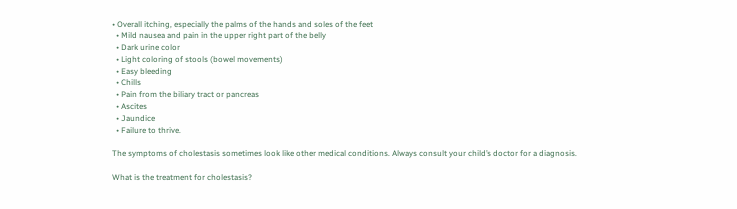• Overall itching, especially the palms of the hands and soles of the feet
  • Mild nausea and pain in the upper right part of the belly
  • Dark urine color
  • Light coloring of stools (bowel movements)
  • Easy bleeding
  • Chills
  • Pain from the biliary tract or pancreas
  • Ascites
  • Jaundice
  • Failure to thrive.

The symptoms of cholestasis sometimes look like other medical conditions. Always consult your child’s doctor for a diagnosis.

What is the treatment for cholestasis?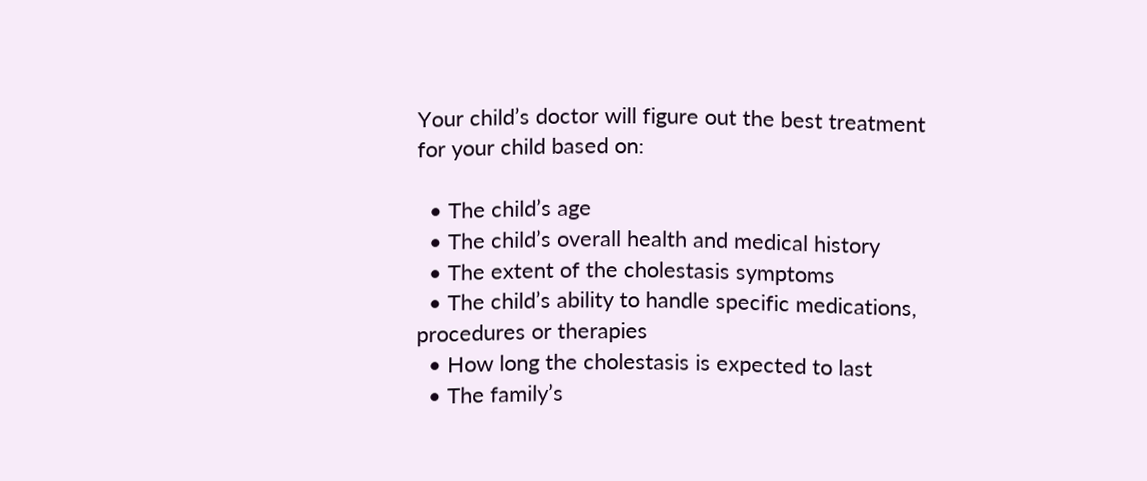Your child’s doctor will figure out the best treatment for your child based on:

  • The child’s age
  • The child’s overall health and medical history
  • The extent of the cholestasis symptoms
  • The child’s ability to handle specific medications, procedures or therapies
  • How long the cholestasis is expected to last
  • The family’s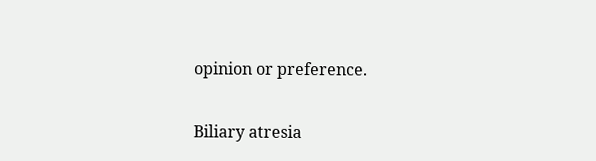opinion or preference.

Biliary atresia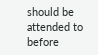should be attended to before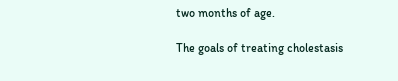two months of age.

The goals of treating cholestasis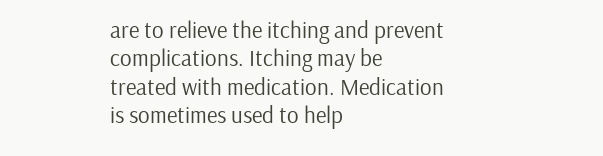are to relieve the itching and prevent complications. Itching may be treated with medication. Medication is sometimes used to help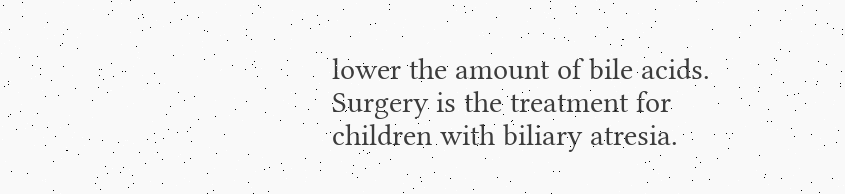lower the amount of bile acids. Surgery is the treatment for children with biliary atresia.